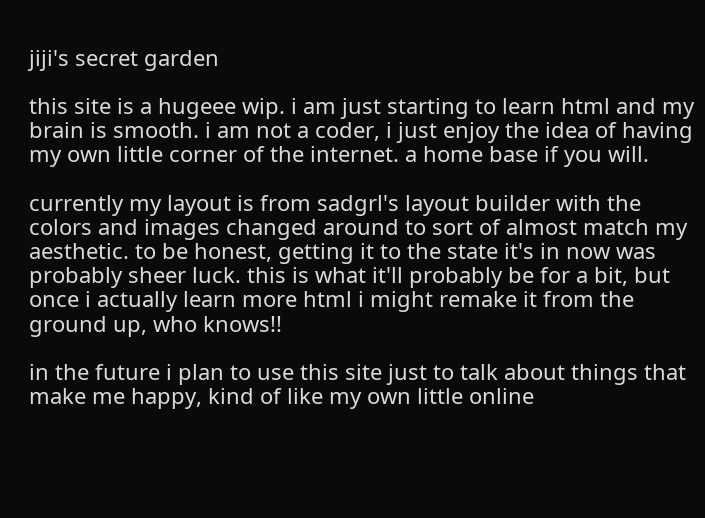jiji's secret garden

this site is a hugeee wip. i am just starting to learn html and my brain is smooth. i am not a coder, i just enjoy the idea of having my own little corner of the internet. a home base if you will.

currently my layout is from sadgrl's layout builder with the colors and images changed around to sort of almost match my aesthetic. to be honest, getting it to the state it's in now was probably sheer luck. this is what it'll probably be for a bit, but once i actually learn more html i might remake it from the ground up, who knows!!

in the future i plan to use this site just to talk about things that make me happy, kind of like my own little online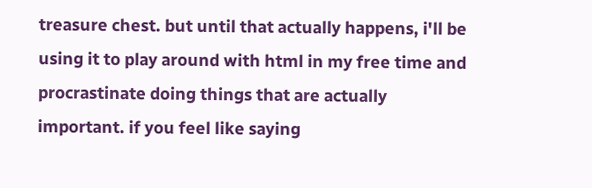treasure chest. but until that actually happens, i'll be using it to play around with html in my free time and procrastinate doing things that are actually important. if you feel like saying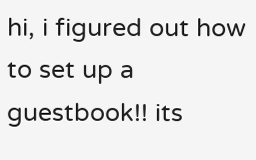hi, i figured out how to set up a guestbook!! its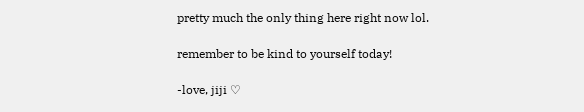pretty much the only thing here right now lol.

remember to be kind to yourself today!

-love, jiji ♡